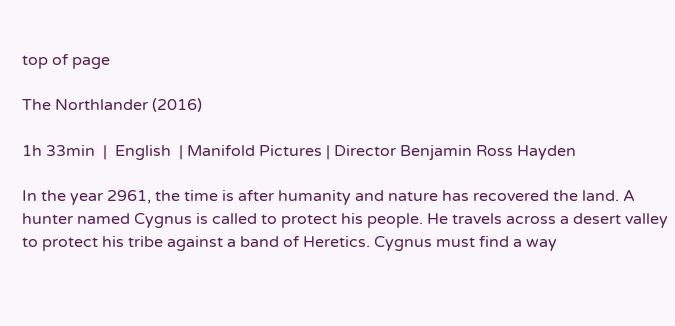top of page

The Northlander (2016)

1h 33min  |  English  | Manifold Pictures | Director Benjamin Ross Hayden

In the year 2961, the time is after humanity and nature has recovered the land. A hunter named Cygnus is called to protect his people. He travels across a desert valley to protect his tribe against a band of Heretics. Cygnus must find a way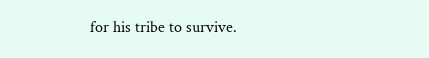for his tribe to survive.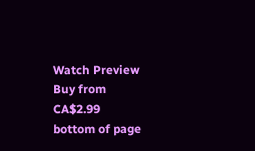Watch Preview
Buy from CA$2.99
bottom of page